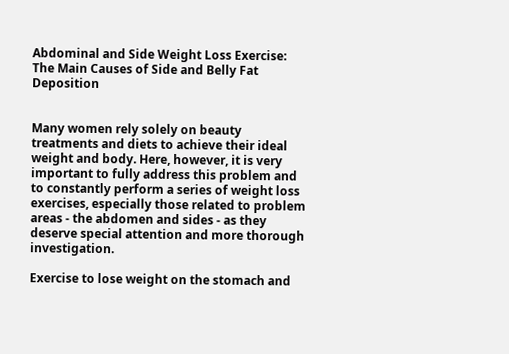Abdominal and Side Weight Loss Exercise: The Main Causes of Side and Belly Fat Deposition


Many women rely solely on beauty treatments and diets to achieve their ideal weight and body. Here, however, it is very important to fully address this problem and to constantly perform a series of weight loss exercises, especially those related to problem areas - the abdomen and sides - as they deserve special attention and more thorough investigation.

Exercise to lose weight on the stomach and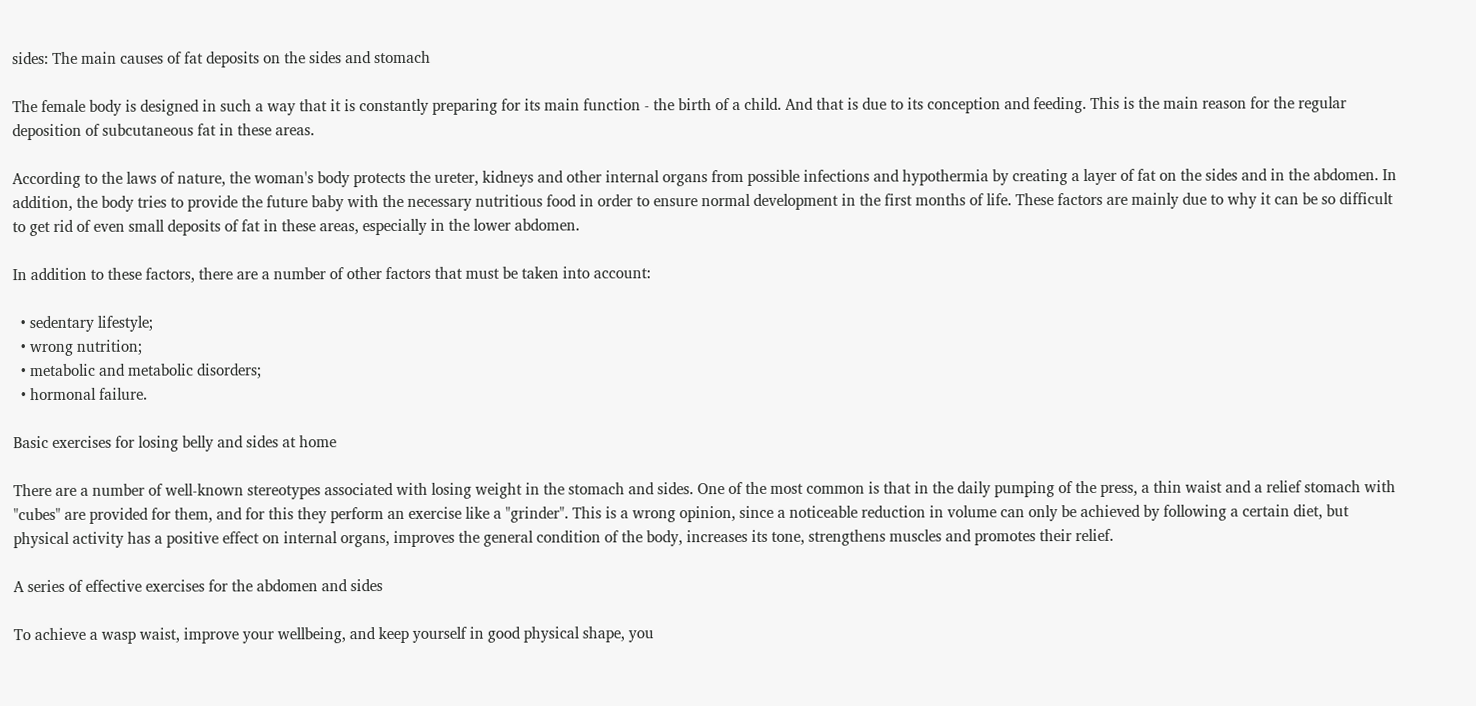sides: The main causes of fat deposits on the sides and stomach

The female body is designed in such a way that it is constantly preparing for its main function - the birth of a child. And that is due to its conception and feeding. This is the main reason for the regular deposition of subcutaneous fat in these areas.

According to the laws of nature, the woman's body protects the ureter, kidneys and other internal organs from possible infections and hypothermia by creating a layer of fat on the sides and in the abdomen. In addition, the body tries to provide the future baby with the necessary nutritious food in order to ensure normal development in the first months of life. These factors are mainly due to why it can be so difficult to get rid of even small deposits of fat in these areas, especially in the lower abdomen.

In addition to these factors, there are a number of other factors that must be taken into account:

  • sedentary lifestyle;
  • wrong nutrition;
  • metabolic and metabolic disorders;
  • hormonal failure.

Basic exercises for losing belly and sides at home

There are a number of well-known stereotypes associated with losing weight in the stomach and sides. One of the most common is that in the daily pumping of the press, a thin waist and a relief stomach with "cubes" are provided for them, and for this they perform an exercise like a "grinder". This is a wrong opinion, since a noticeable reduction in volume can only be achieved by following a certain diet, but physical activity has a positive effect on internal organs, improves the general condition of the body, increases its tone, strengthens muscles and promotes their relief.

A series of effective exercises for the abdomen and sides

To achieve a wasp waist, improve your wellbeing, and keep yourself in good physical shape, you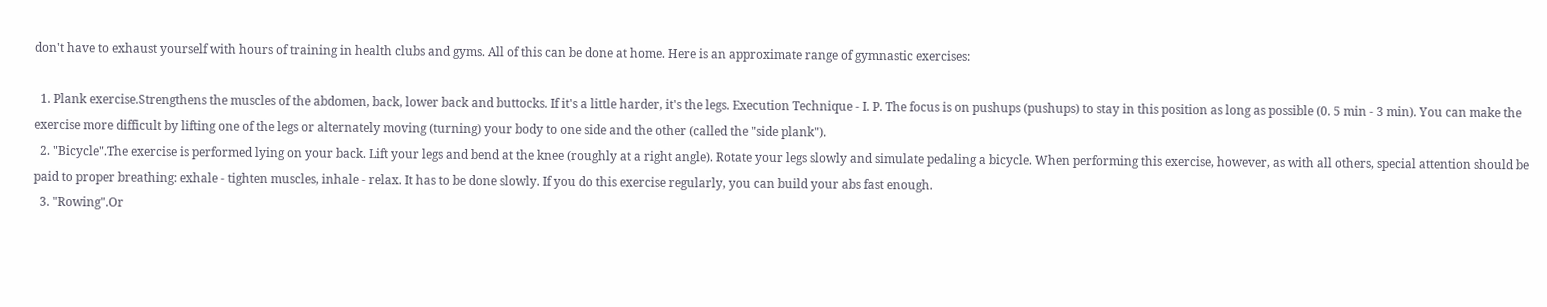don't have to exhaust yourself with hours of training in health clubs and gyms. All of this can be done at home. Here is an approximate range of gymnastic exercises:

  1. Plank exercise.Strengthens the muscles of the abdomen, back, lower back and buttocks. If it's a little harder, it's the legs. Execution Technique - I. P. The focus is on pushups (pushups) to stay in this position as long as possible (0. 5 min - 3 min). You can make the exercise more difficult by lifting one of the legs or alternately moving (turning) your body to one side and the other (called the "side plank").
  2. "Bicycle".The exercise is performed lying on your back. Lift your legs and bend at the knee (roughly at a right angle). Rotate your legs slowly and simulate pedaling a bicycle. When performing this exercise, however, as with all others, special attention should be paid to proper breathing: exhale - tighten muscles, inhale - relax. It has to be done slowly. If you do this exercise regularly, you can build your abs fast enough.
  3. "Rowing".Or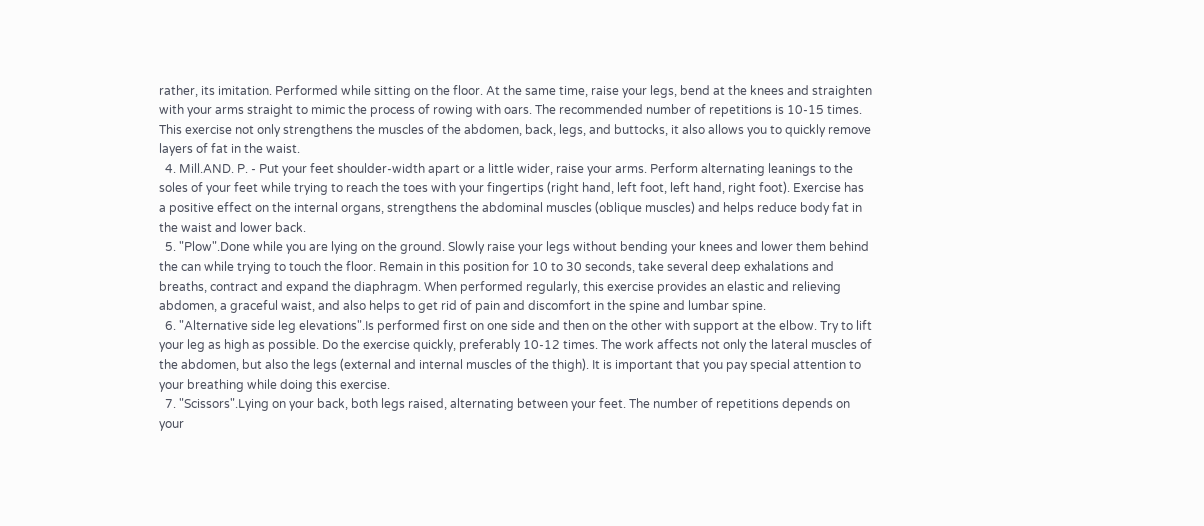rather, its imitation. Performed while sitting on the floor. At the same time, raise your legs, bend at the knees and straighten with your arms straight to mimic the process of rowing with oars. The recommended number of repetitions is 10-15 times. This exercise not only strengthens the muscles of the abdomen, back, legs, and buttocks, it also allows you to quickly remove layers of fat in the waist.
  4. Mill.AND. P. - Put your feet shoulder-width apart or a little wider, raise your arms. Perform alternating leanings to the soles of your feet while trying to reach the toes with your fingertips (right hand, left foot, left hand, right foot). Exercise has a positive effect on the internal organs, strengthens the abdominal muscles (oblique muscles) and helps reduce body fat in the waist and lower back.
  5. "Plow".Done while you are lying on the ground. Slowly raise your legs without bending your knees and lower them behind the can while trying to touch the floor. Remain in this position for 10 to 30 seconds, take several deep exhalations and breaths, contract and expand the diaphragm. When performed regularly, this exercise provides an elastic and relieving abdomen, a graceful waist, and also helps to get rid of pain and discomfort in the spine and lumbar spine.
  6. "Alternative side leg elevations".Is performed first on one side and then on the other with support at the elbow. Try to lift your leg as high as possible. Do the exercise quickly, preferably 10-12 times. The work affects not only the lateral muscles of the abdomen, but also the legs (external and internal muscles of the thigh). It is important that you pay special attention to your breathing while doing this exercise.
  7. "Scissors".Lying on your back, both legs raised, alternating between your feet. The number of repetitions depends on your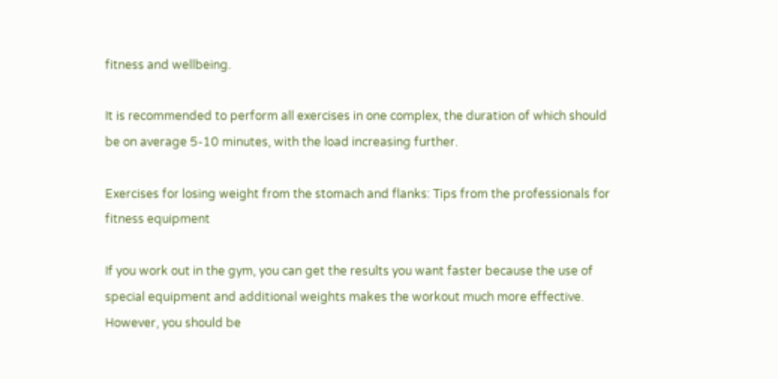fitness and wellbeing.

It is recommended to perform all exercises in one complex, the duration of which should be on average 5-10 minutes, with the load increasing further.

Exercises for losing weight from the stomach and flanks: Tips from the professionals for fitness equipment

If you work out in the gym, you can get the results you want faster because the use of special equipment and additional weights makes the workout much more effective. However, you should be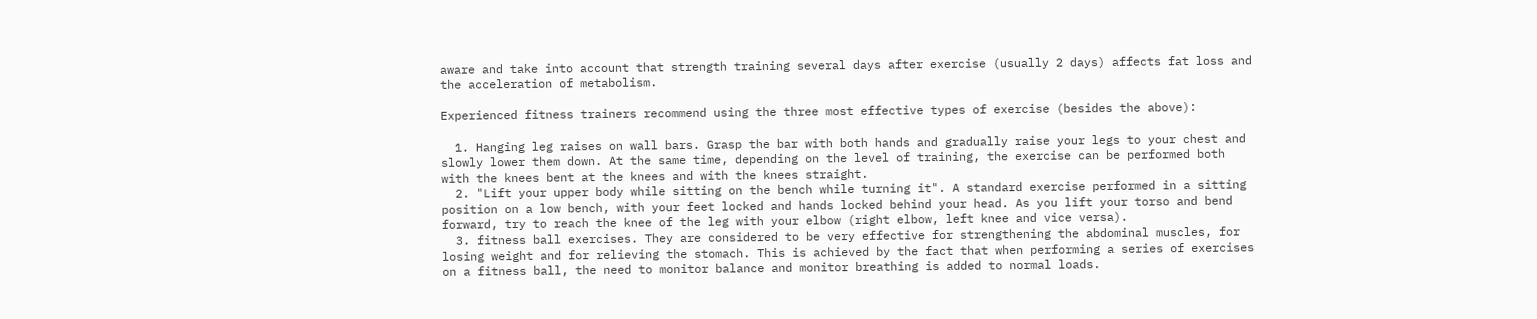aware and take into account that strength training several days after exercise (usually 2 days) affects fat loss and the acceleration of metabolism.

Experienced fitness trainers recommend using the three most effective types of exercise (besides the above):

  1. Hanging leg raises on wall bars. Grasp the bar with both hands and gradually raise your legs to your chest and slowly lower them down. At the same time, depending on the level of training, the exercise can be performed both with the knees bent at the knees and with the knees straight.
  2. "Lift your upper body while sitting on the bench while turning it". A standard exercise performed in a sitting position on a low bench, with your feet locked and hands locked behind your head. As you lift your torso and bend forward, try to reach the knee of the leg with your elbow (right elbow, left knee and vice versa).
  3. fitness ball exercises. They are considered to be very effective for strengthening the abdominal muscles, for losing weight and for relieving the stomach. This is achieved by the fact that when performing a series of exercises on a fitness ball, the need to monitor balance and monitor breathing is added to normal loads.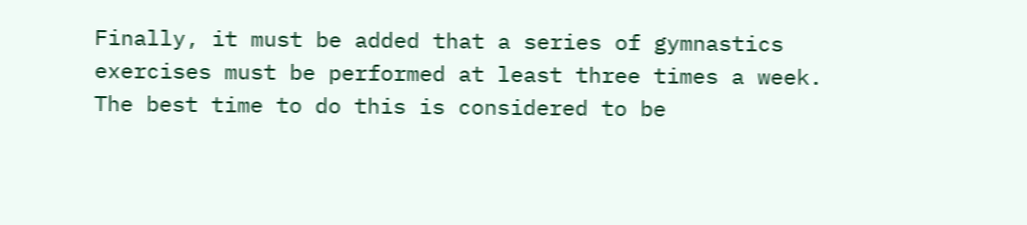Finally, it must be added that a series of gymnastics exercises must be performed at least three times a week. The best time to do this is considered to be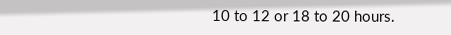10 to 12 or 18 to 20 hours.